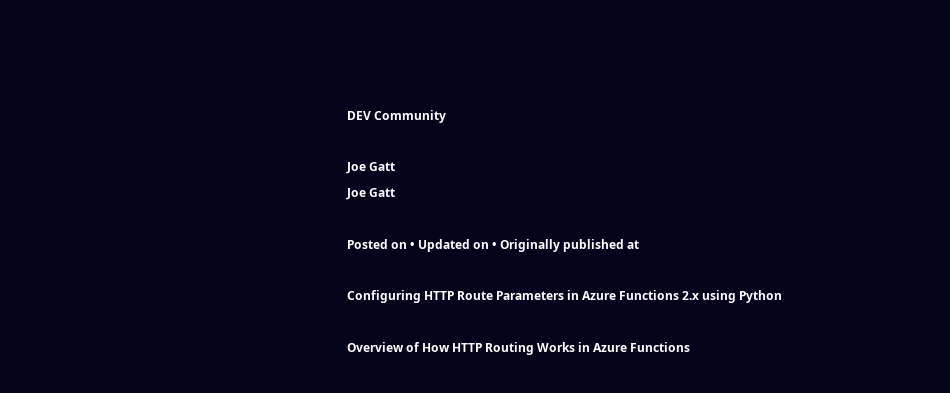DEV Community

Joe Gatt
Joe Gatt

Posted on • Updated on • Originally published at

Configuring HTTP Route Parameters in Azure Functions 2.x using Python

Overview of How HTTP Routing Works in Azure Functions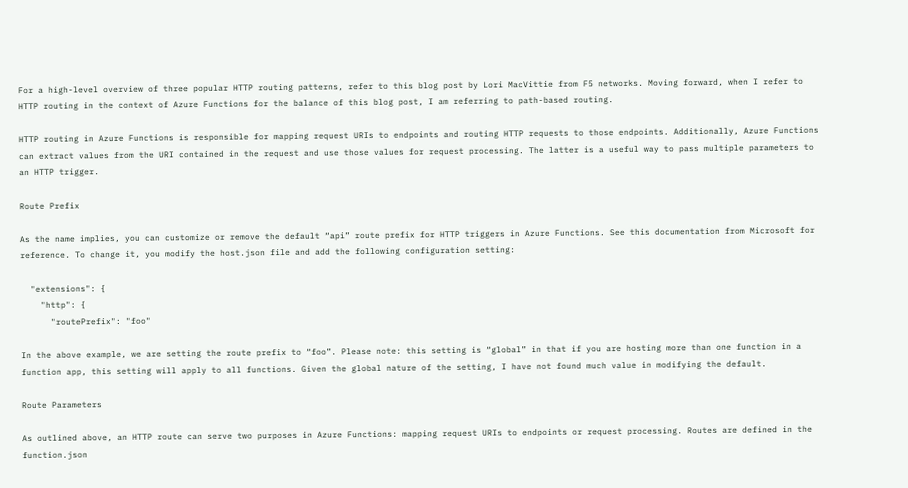For a high-level overview of three popular HTTP routing patterns, refer to this blog post by Lori MacVittie from F5 networks. Moving forward, when I refer to HTTP routing in the context of Azure Functions for the balance of this blog post, I am referring to path-based routing.

HTTP routing in Azure Functions is responsible for mapping request URIs to endpoints and routing HTTP requests to those endpoints. Additionally, Azure Functions can extract values from the URI contained in the request and use those values for request processing. The latter is a useful way to pass multiple parameters to an HTTP trigger.

Route Prefix

As the name implies, you can customize or remove the default “api” route prefix for HTTP triggers in Azure Functions. See this documentation from Microsoft for reference. To change it, you modify the host.json file and add the following configuration setting:

  "extensions": {
    "http": {
      "routePrefix": "foo"

In the above example, we are setting the route prefix to “foo”. Please note: this setting is “global” in that if you are hosting more than one function in a function app, this setting will apply to all functions. Given the global nature of the setting, I have not found much value in modifying the default.

Route Parameters

As outlined above, an HTTP route can serve two purposes in Azure Functions: mapping request URIs to endpoints or request processing. Routes are defined in the function.json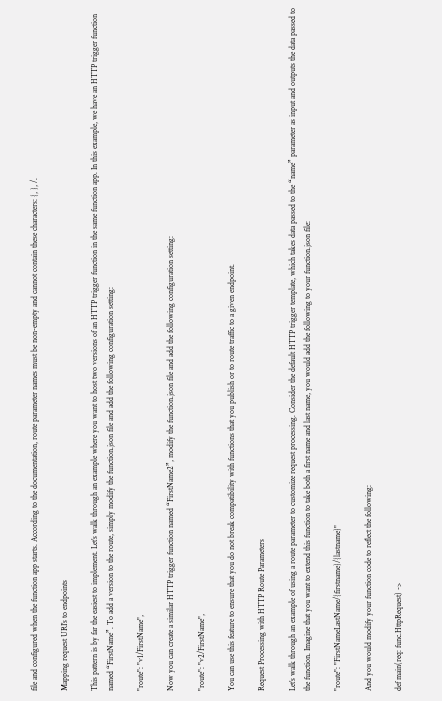file and configured when the function app starts. According to the documentation, route parameter names must be non-empty and cannot contain these characters: {, }, /.

Mapping request URI’s to endpoints

This pattern is by far the easiest to implement. Let’s walk through an example where you want to host two versions of an HTTP trigger function in the same function app. In this example, we have an HTTP trigger function named “FirstName”. To add a version to the route, simply modify the function.json file and add the following configuration setting:

"route": "v1/FirstName",

Now you can create a similar HTTP trigger function named “FirstName2”, modify the function.json file and add the following configuration setting:

"route": "v2/FirstName",

You can use this feature to ensure that you do not break compatibility with functions that you publish or to route traffic to a given endpoint.

Request Processing with HTTP Route Parameters

Let’s walk through an example of using a route parameter to customize request processing. Consider the default HTTP trigger template, which takes data passed to the “name” parameter as input and outputs the data passed to the function. Imagine that you want to extend this function to take both a first name and last name, you would add the following to your function.json file:

"route": "FirstNameLastName/{firstname}/{lastname}"

And you would modify your function code to reflect the following:

def main(req: func.HttpRequest) ->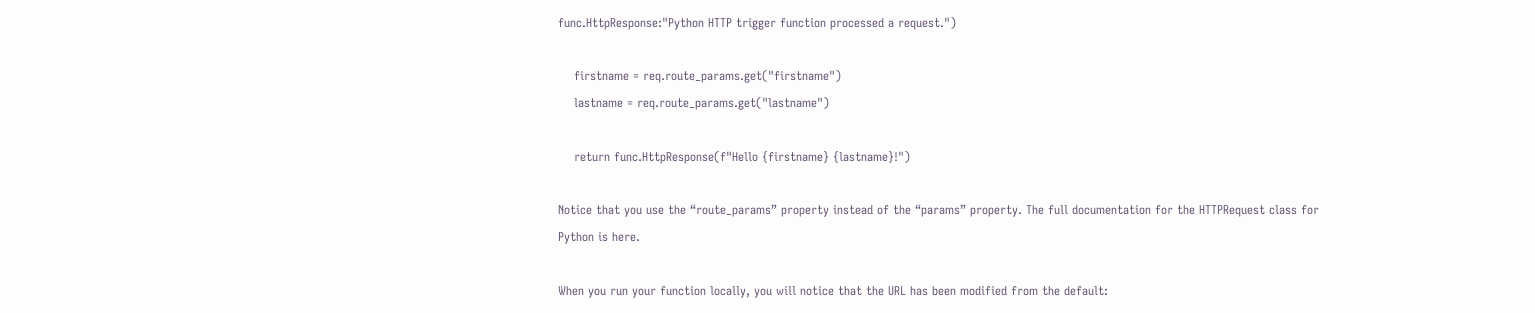func.HttpResponse:"Python HTTP trigger function processed a request.")

    firstname = req.route_params.get("firstname")
    lastname = req.route_params.get("lastname")

    return func.HttpResponse(f"Hello {firstname} {lastname}!")

Notice that you use the “route_params” property instead of the “params” property. The full documentation for the HTTPRequest class for Python is here.

When you run your function locally, you will notice that the URL has been modified from the default: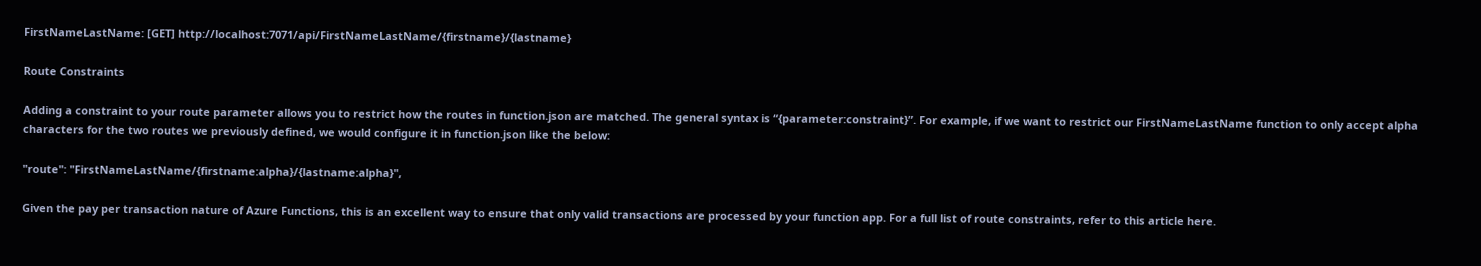FirstNameLastName: [GET] http://localhost:7071/api/FirstNameLastName/{firstname}/{lastname}

Route Constraints

Adding a constraint to your route parameter allows you to restrict how the routes in function.json are matched. The general syntax is “{parameter:constraint}”. For example, if we want to restrict our FirstNameLastName function to only accept alpha characters for the two routes we previously defined, we would configure it in function.json like the below:

"route": "FirstNameLastName/{firstname:alpha}/{lastname:alpha}",

Given the pay per transaction nature of Azure Functions, this is an excellent way to ensure that only valid transactions are processed by your function app. For a full list of route constraints, refer to this article here.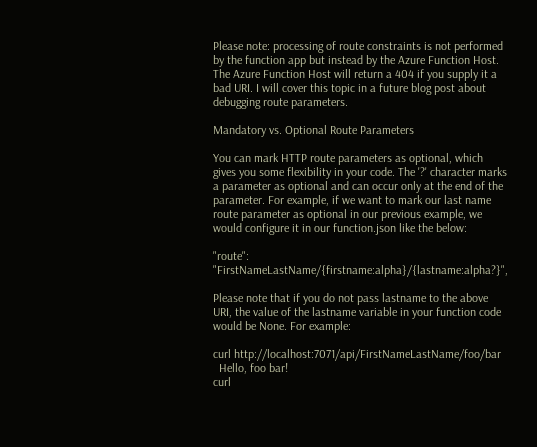Please note: processing of route constraints is not performed by the function app but instead by the Azure Function Host. The Azure Function Host will return a 404 if you supply it a bad URI. I will cover this topic in a future blog post about debugging route parameters.

Mandatory vs. Optional Route Parameters

You can mark HTTP route parameters as optional, which gives you some flexibility in your code. The '?' character marks a parameter as optional and can occur only at the end of the parameter. For example, if we want to mark our last name route parameter as optional in our previous example, we would configure it in our function.json like the below:

"route": "FirstNameLastName/{firstname:alpha}/{lastname:alpha?}",

Please note that if you do not pass lastname to the above URI, the value of the lastname variable in your function code would be None. For example:

curl http://localhost:7071/api/FirstNameLastName/foo/bar
  Hello, foo bar!
curl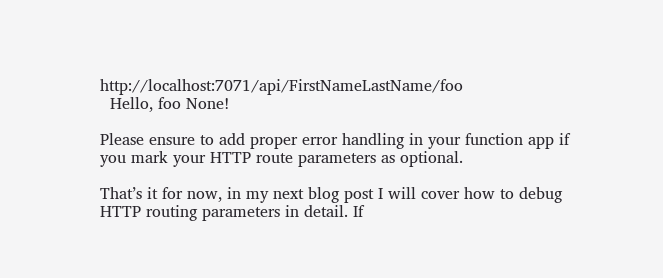http://localhost:7071/api/FirstNameLastName/foo
  Hello, foo None!

Please ensure to add proper error handling in your function app if you mark your HTTP route parameters as optional.

That’s it for now, in my next blog post I will cover how to debug HTTP routing parameters in detail. If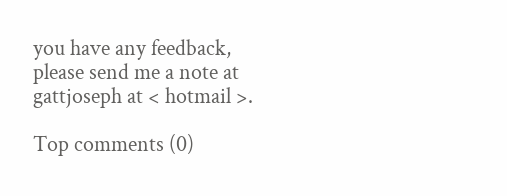you have any feedback, please send me a note at gattjoseph at < hotmail >.

Top comments (0)